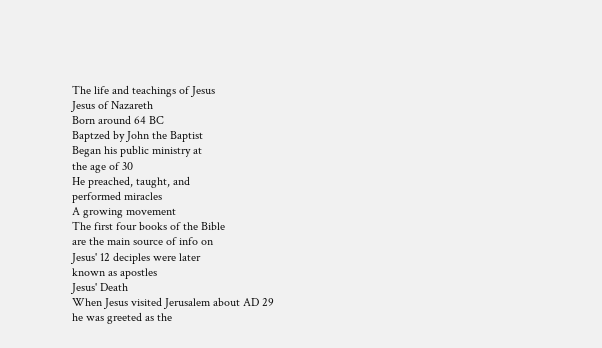The life and teachings of Jesus
Jesus of Nazareth
Born around 64 BC
Baptzed by John the Baptist
Began his public ministry at
the age of 30
He preached, taught, and
performed miracles
A growing movement
The first four books of the Bible
are the main source of info on
Jesus' 12 deciples were later
known as apostles
Jesus' Death
When Jesus visited Jerusalem about AD 29
he was greeted as the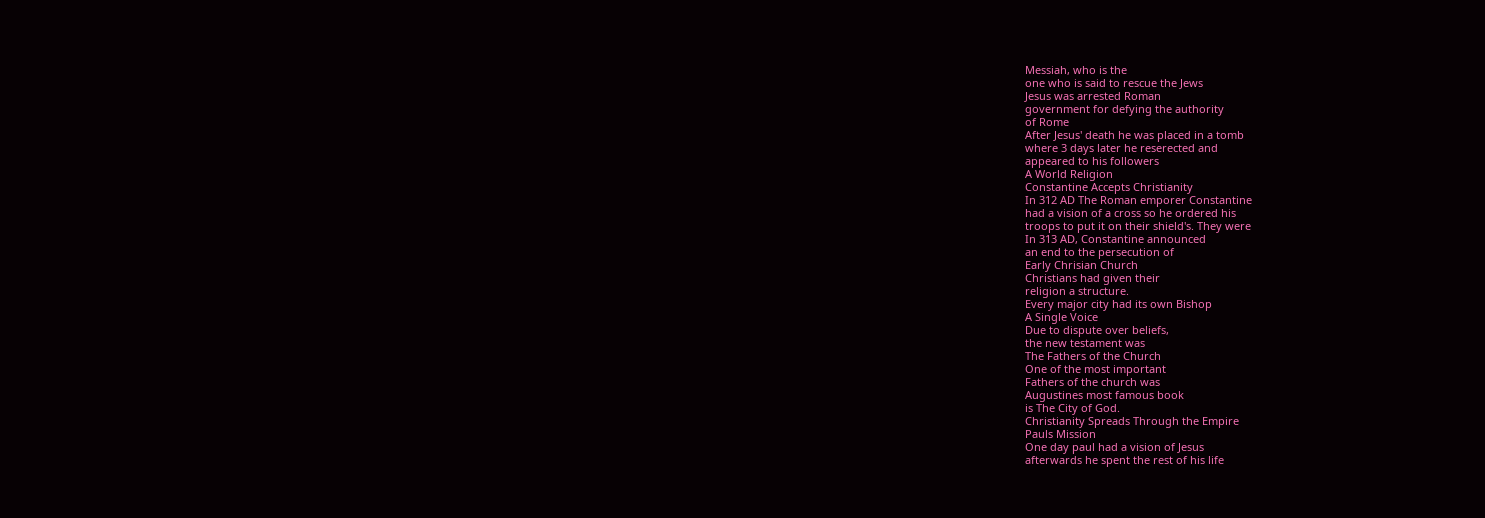Messiah, who is the
one who is said to rescue the Jews
Jesus was arrested Roman
government for defying the authority
of Rome
After Jesus' death he was placed in a tomb
where 3 days later he reserected and
appeared to his followers
A World Religion
Constantine Accepts Christianity
In 312 AD The Roman emporer Constantine
had a vision of a cross so he ordered his
troops to put it on their shield's. They were
In 313 AD, Constantine announced
an end to the persecution of
Early Chrisian Church
Christians had given their
religion a structure.
Every major city had its own Bishop
A Single Voice
Due to dispute over beliefs,
the new testament was
The Fathers of the Church
One of the most important
Fathers of the church was
Augustines most famous book
is The City of God.
Christianity Spreads Through the Empire
Pauls Mission
One day paul had a vision of Jesus
afterwards he spent the rest of his life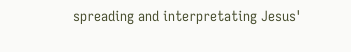spreading and interpretating Jesus'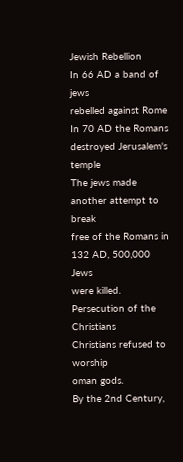Jewish Rebellion
In 66 AD a band of jews
rebelled against Rome
In 70 AD the Romans
destroyed Jerusalem's temple
The jews made another attempt to break
free of the Romans in 132 AD, 500,000 Jews
were killed.
Persecution of the Christians
Christians refused to worship
oman gods.
By the 2nd Century,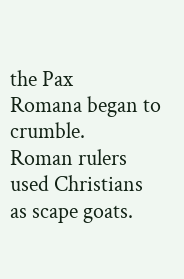the Pax
Romana began to crumble.
Roman rulers used Christians
as scape goats.